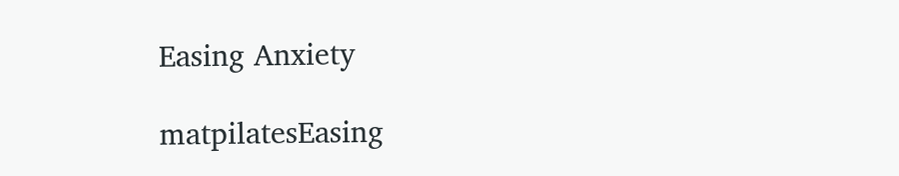Easing Anxiety

matpilatesEasing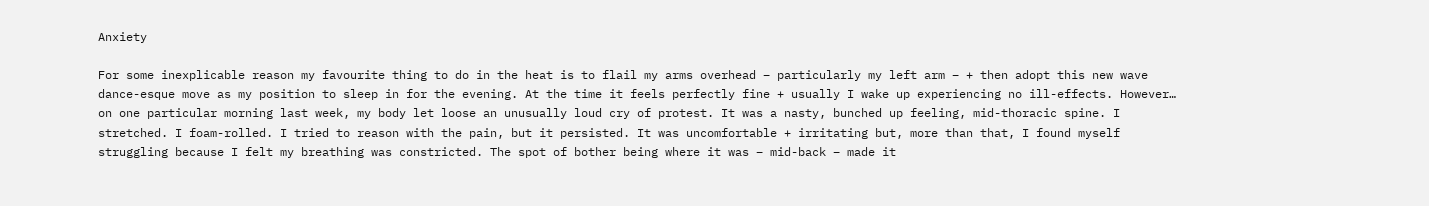Anxiety

For some inexplicable reason my favourite thing to do in the heat is to flail my arms overhead – particularly my left arm – + then adopt this new wave dance-esque move as my position to sleep in for the evening. At the time it feels perfectly fine + usually I wake up experiencing no ill-effects. However… on one particular morning last week, my body let loose an unusually loud cry of protest. It was a nasty, bunched up feeling, mid-thoracic spine. I stretched. I foam-rolled. I tried to reason with the pain, but it persisted. It was uncomfortable + irritating but, more than that, I found myself struggling because I felt my breathing was constricted. The spot of bother being where it was – mid-back – made it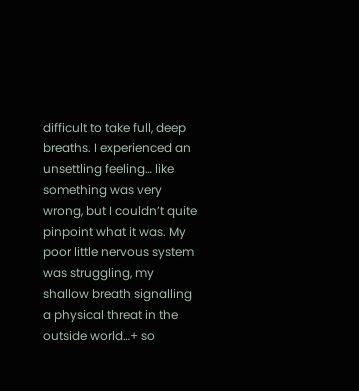difficult to take full, deep breaths. I experienced an unsettling feeling… like something was very wrong, but I couldn’t quite pinpoint what it was. My poor little nervous system was struggling, my shallow breath signalling a physical threat in the outside world…+ so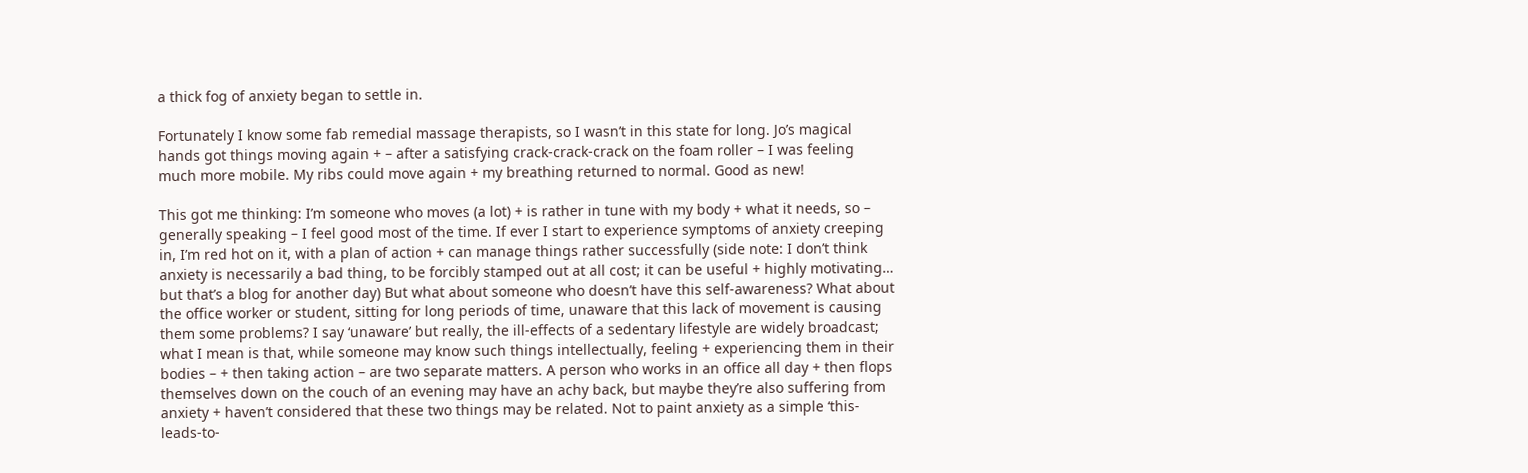a thick fog of anxiety began to settle in.

Fortunately I know some fab remedial massage therapists, so I wasn’t in this state for long. Jo’s magical hands got things moving again + – after a satisfying crack-crack-crack on the foam roller – I was feeling much more mobile. My ribs could move again + my breathing returned to normal. Good as new!

This got me thinking: I’m someone who moves (a lot) + is rather in tune with my body + what it needs, so – generally speaking – I feel good most of the time. If ever I start to experience symptoms of anxiety creeping in, I’m red hot on it, with a plan of action + can manage things rather successfully (side note: I don’t think anxiety is necessarily a bad thing, to be forcibly stamped out at all cost; it can be useful + highly motivating… but that’s a blog for another day) But what about someone who doesn’t have this self-awareness? What about the office worker or student, sitting for long periods of time, unaware that this lack of movement is causing them some problems? I say ‘unaware’ but really, the ill-effects of a sedentary lifestyle are widely broadcast; what I mean is that, while someone may know such things intellectually, feeling + experiencing them in their bodies – + then taking action – are two separate matters. A person who works in an office all day + then flops themselves down on the couch of an evening may have an achy back, but maybe they’re also suffering from anxiety + haven’t considered that these two things may be related. Not to paint anxiety as a simple ‘this-leads-to-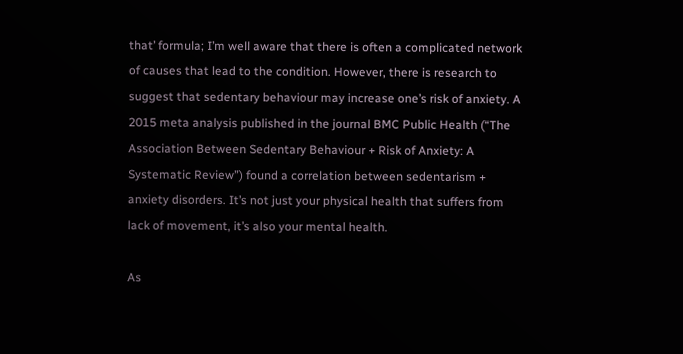that’ formula; I’m well aware that there is often a complicated network of causes that lead to the condition. However, there is research to suggest that sedentary behaviour may increase one’s risk of anxiety. A 2015 meta analysis published in the journal BMC Public Health (“The Association Between Sedentary Behaviour + Risk of Anxiety: A Systematic Review”) found a correlation between sedentarism + anxiety disorders. It’s not just your physical health that suffers from lack of movement, it’s also your mental health.

As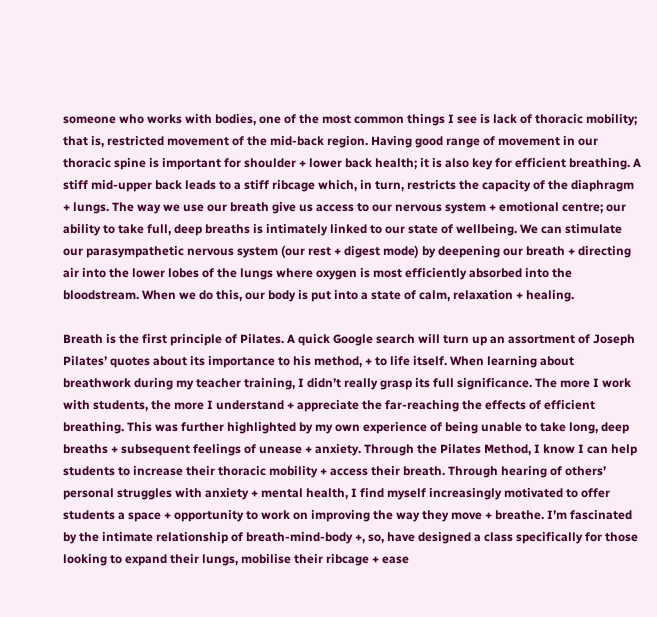someone who works with bodies, one of the most common things I see is lack of thoracic mobility; that is, restricted movement of the mid-back region. Having good range of movement in our thoracic spine is important for shoulder + lower back health; it is also key for efficient breathing. A stiff mid-upper back leads to a stiff ribcage which, in turn, restricts the capacity of the diaphragm + lungs. The way we use our breath give us access to our nervous system + emotional centre; our ability to take full, deep breaths is intimately linked to our state of wellbeing. We can stimulate our parasympathetic nervous system (our rest + digest mode) by deepening our breath + directing air into the lower lobes of the lungs where oxygen is most efficiently absorbed into the bloodstream. When we do this, our body is put into a state of calm, relaxation + healing.

Breath is the first principle of Pilates. A quick Google search will turn up an assortment of Joseph Pilates’ quotes about its importance to his method, + to life itself. When learning about breathwork during my teacher training, I didn’t really grasp its full significance. The more I work with students, the more I understand + appreciate the far-reaching the effects of efficient breathing. This was further highlighted by my own experience of being unable to take long, deep breaths + subsequent feelings of unease + anxiety. Through the Pilates Method, I know I can help students to increase their thoracic mobility + access their breath. Through hearing of others’ personal struggles with anxiety + mental health, I find myself increasingly motivated to offer students a space + opportunity to work on improving the way they move + breathe. I’m fascinated by the intimate relationship of breath-mind-body +, so, have designed a class specifically for those looking to expand their lungs, mobilise their ribcage + ease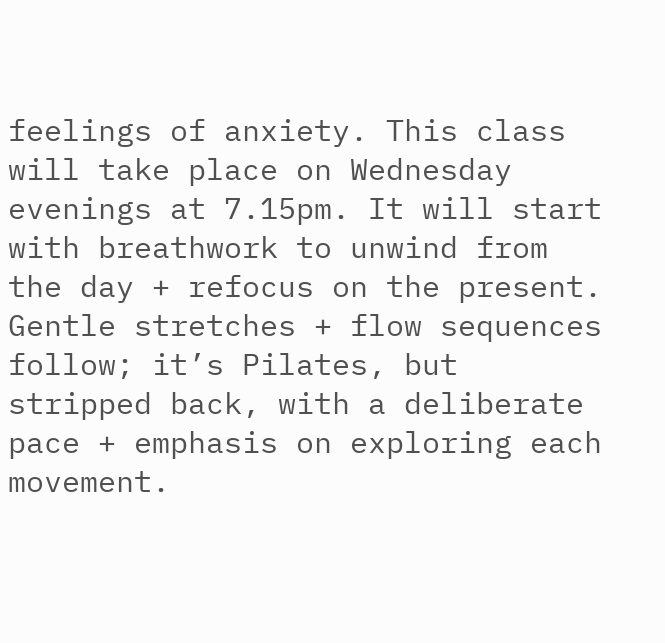feelings of anxiety. This class will take place on Wednesday evenings at 7.15pm. It will start with breathwork to unwind from the day + refocus on the present. Gentle stretches + flow sequences follow; it’s Pilates, but stripped back, with a deliberate pace + emphasis on exploring each movement.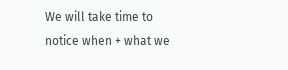We will take time to notice when + what we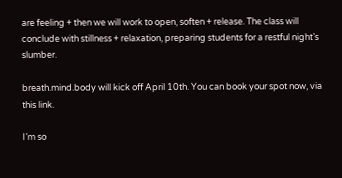are feeling + then we will work to open, soften + release. The class will conclude with stillness + relaxation, preparing students for a restful night’s slumber.

breath.mind.body will kick off April 10th. You can book your spot now, via this link.

I’m so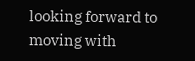looking forward to moving with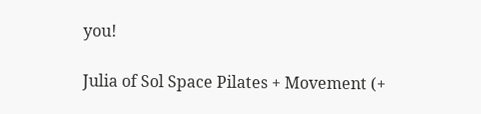you!

Julia of Sol Space Pilates + Movement (+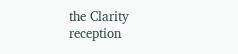the Clarity reception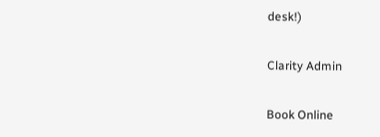desk!)

Clarity Admin

Book Online